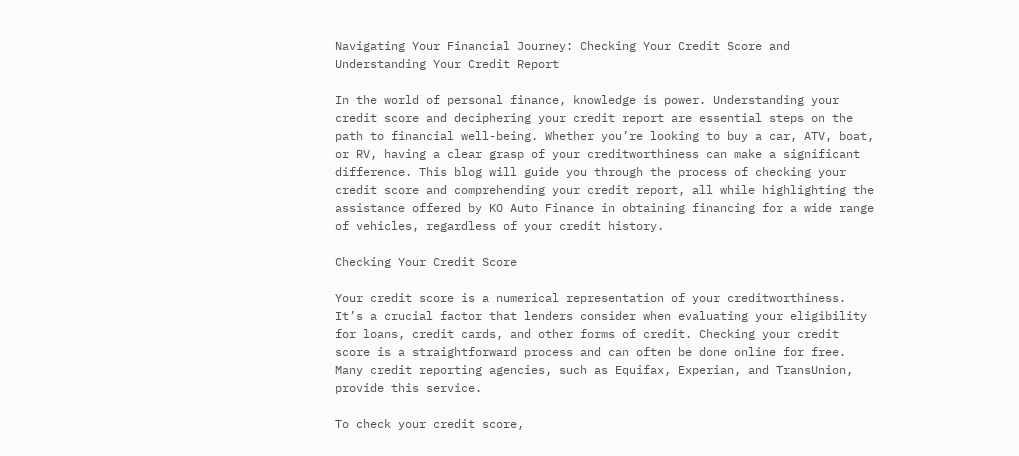Navigating Your Financial Journey: Checking Your Credit Score and Understanding Your Credit Report

In the world of personal finance, knowledge is power. Understanding your credit score and deciphering your credit report are essential steps on the path to financial well-being. Whether you’re looking to buy a car, ATV, boat, or RV, having a clear grasp of your creditworthiness can make a significant difference. This blog will guide you through the process of checking your credit score and comprehending your credit report, all while highlighting the assistance offered by KO Auto Finance in obtaining financing for a wide range of vehicles, regardless of your credit history.

Checking Your Credit Score

Your credit score is a numerical representation of your creditworthiness. It’s a crucial factor that lenders consider when evaluating your eligibility for loans, credit cards, and other forms of credit. Checking your credit score is a straightforward process and can often be done online for free. Many credit reporting agencies, such as Equifax, Experian, and TransUnion, provide this service.

To check your credit score,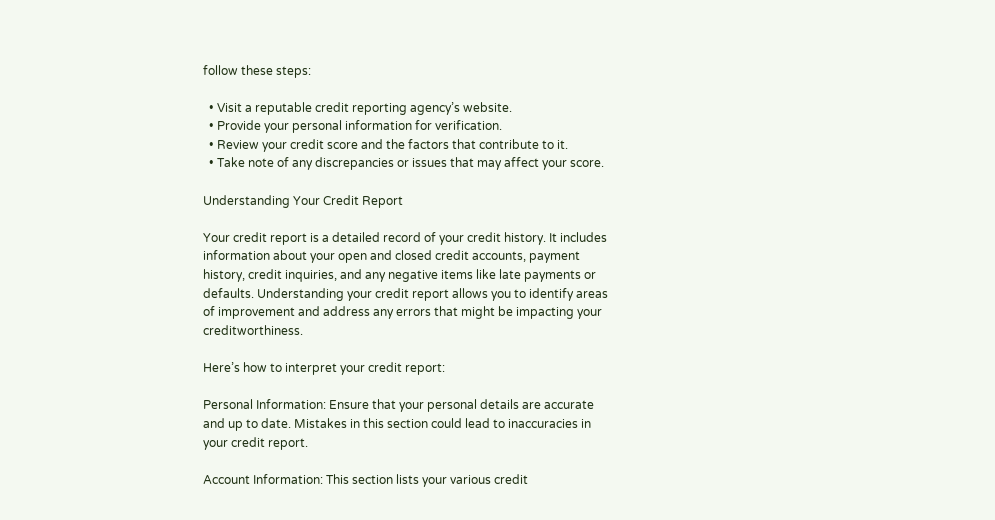follow these steps:

  • Visit a reputable credit reporting agency’s website.
  • Provide your personal information for verification.
  • Review your credit score and the factors that contribute to it.
  • Take note of any discrepancies or issues that may affect your score.

Understanding Your Credit Report

Your credit report is a detailed record of your credit history. It includes information about your open and closed credit accounts, payment history, credit inquiries, and any negative items like late payments or defaults. Understanding your credit report allows you to identify areas of improvement and address any errors that might be impacting your creditworthiness.

Here’s how to interpret your credit report:

Personal Information: Ensure that your personal details are accurate and up to date. Mistakes in this section could lead to inaccuracies in your credit report.

Account Information: This section lists your various credit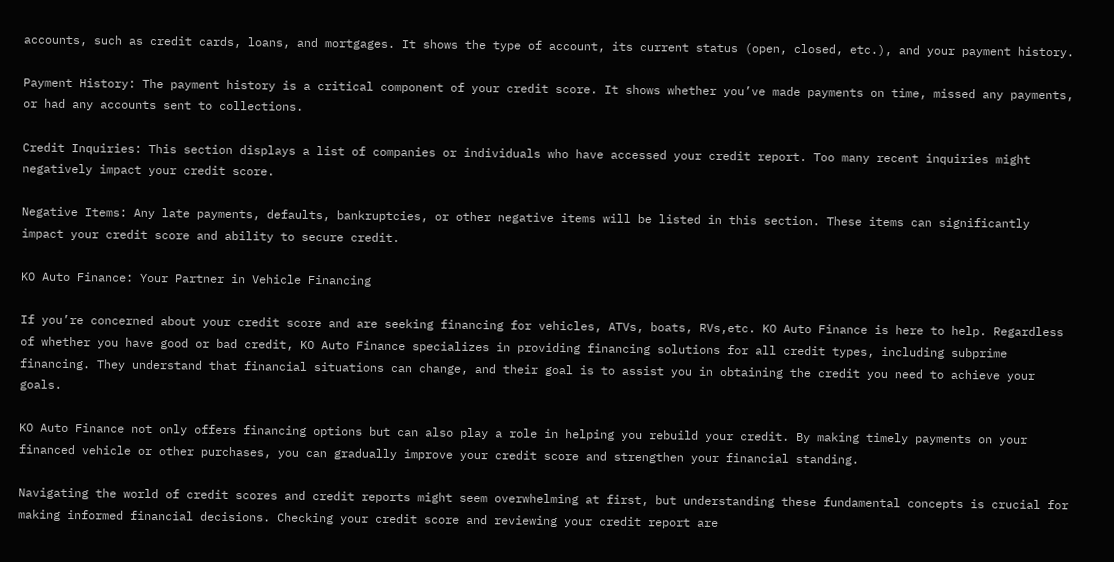accounts, such as credit cards, loans, and mortgages. It shows the type of account, its current status (open, closed, etc.), and your payment history.

Payment History: The payment history is a critical component of your credit score. It shows whether you’ve made payments on time, missed any payments, or had any accounts sent to collections.

Credit Inquiries: This section displays a list of companies or individuals who have accessed your credit report. Too many recent inquiries might negatively impact your credit score.

Negative Items: Any late payments, defaults, bankruptcies, or other negative items will be listed in this section. These items can significantly impact your credit score and ability to secure credit.

KO Auto Finance: Your Partner in Vehicle Financing

If you’re concerned about your credit score and are seeking financing for vehicles, ATVs, boats, RVs,etc. KO Auto Finance is here to help. Regardless of whether you have good or bad credit, KO Auto Finance specializes in providing financing solutions for all credit types, including subprime financing. They understand that financial situations can change, and their goal is to assist you in obtaining the credit you need to achieve your goals.

KO Auto Finance not only offers financing options but can also play a role in helping you rebuild your credit. By making timely payments on your financed vehicle or other purchases, you can gradually improve your credit score and strengthen your financial standing.

Navigating the world of credit scores and credit reports might seem overwhelming at first, but understanding these fundamental concepts is crucial for making informed financial decisions. Checking your credit score and reviewing your credit report are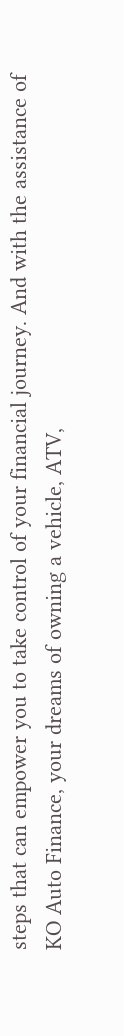steps that can empower you to take control of your financial journey. And with the assistance of KO Auto Finance, your dreams of owning a vehicle, ATV,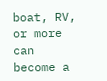boat, RV, or more can become a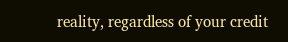reality, regardless of your credit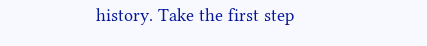history. Take the first step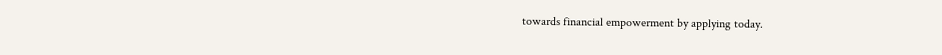towards financial empowerment by applying today.